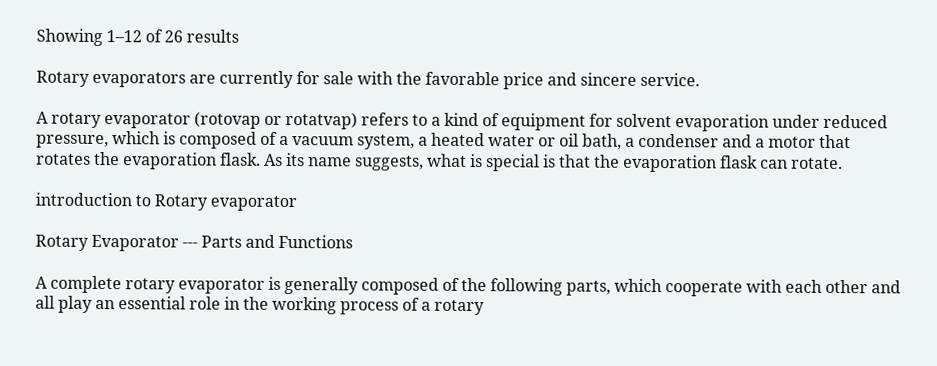Showing 1–12 of 26 results

Rotary evaporators are currently for sale with the favorable price and sincere service.

A rotary evaporator (rotovap or rotatvap) refers to a kind of equipment for solvent evaporation under reduced pressure, which is composed of a vacuum system, a heated water or oil bath, a condenser and a motor that rotates the evaporation flask. As its name suggests, what is special is that the evaporation flask can rotate.

introduction to Rotary evaporator

Rotary Evaporator --- Parts and Functions

A complete rotary evaporator is generally composed of the following parts, which cooperate with each other and all play an essential role in the working process of a rotary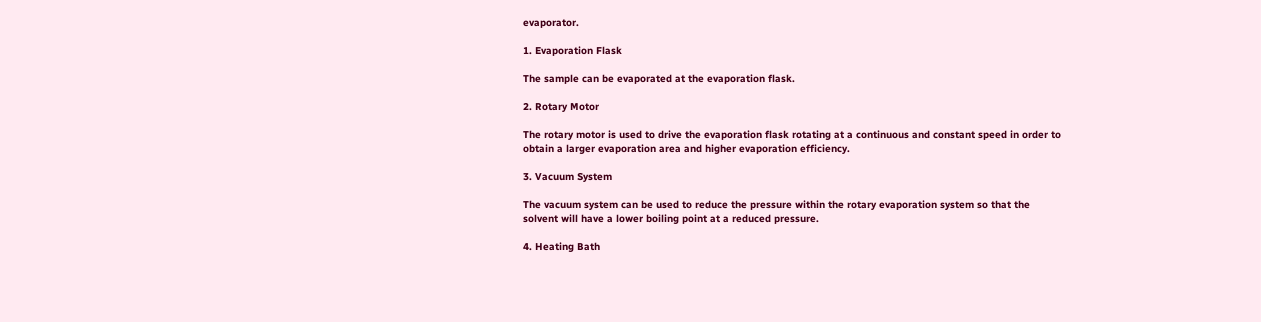evaporator.

1. Evaporation Flask

The sample can be evaporated at the evaporation flask.

2. Rotary Motor

The rotary motor is used to drive the evaporation flask rotating at a continuous and constant speed in order to obtain a larger evaporation area and higher evaporation efficiency.

3. Vacuum System

The vacuum system can be used to reduce the pressure within the rotary evaporation system so that the solvent will have a lower boiling point at a reduced pressure.

4. Heating Bath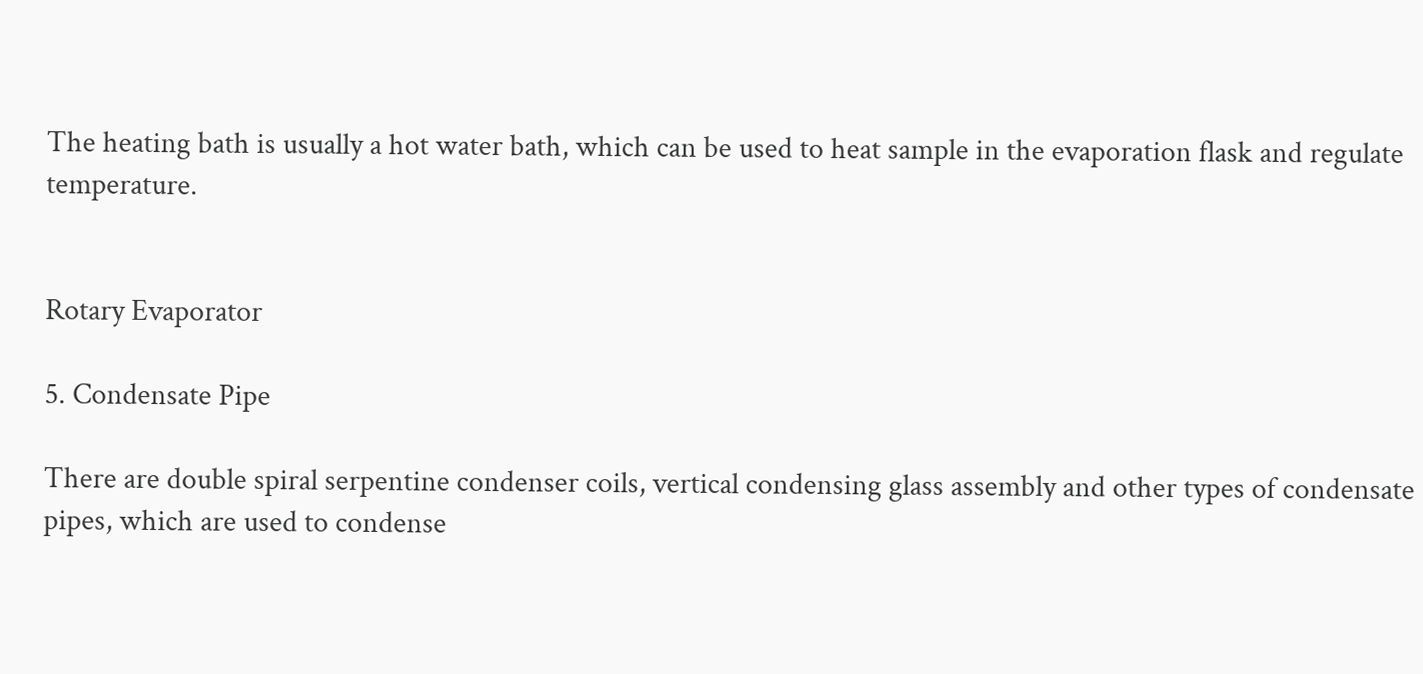The heating bath is usually a hot water bath, which can be used to heat sample in the evaporation flask and regulate temperature.


Rotary Evaporator

5. Condensate Pipe

There are double spiral serpentine condenser coils, vertical condensing glass assembly and other types of condensate pipes, which are used to condense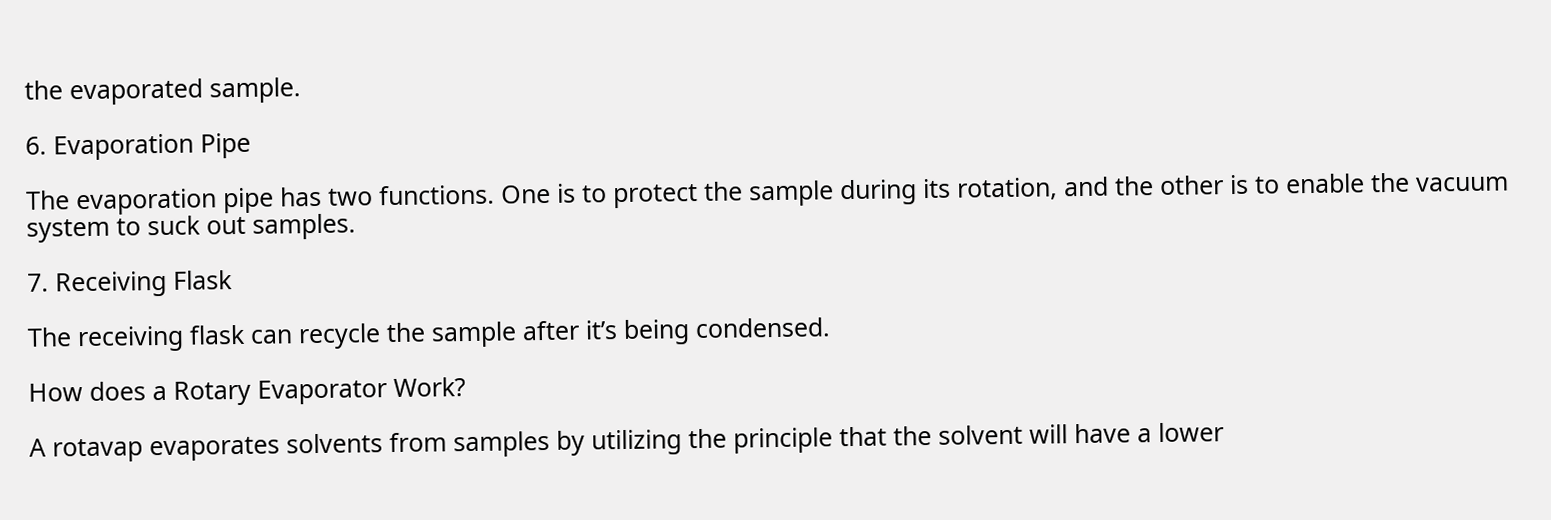the evaporated sample.

6. Evaporation Pipe

The evaporation pipe has two functions. One is to protect the sample during its rotation, and the other is to enable the vacuum system to suck out samples.

7. Receiving Flask

The receiving flask can recycle the sample after it’s being condensed.

How does a Rotary Evaporator Work?

A rotavap evaporates solvents from samples by utilizing the principle that the solvent will have a lower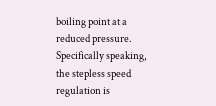boiling point at a reduced pressure. Specifically speaking, the stepless speed regulation is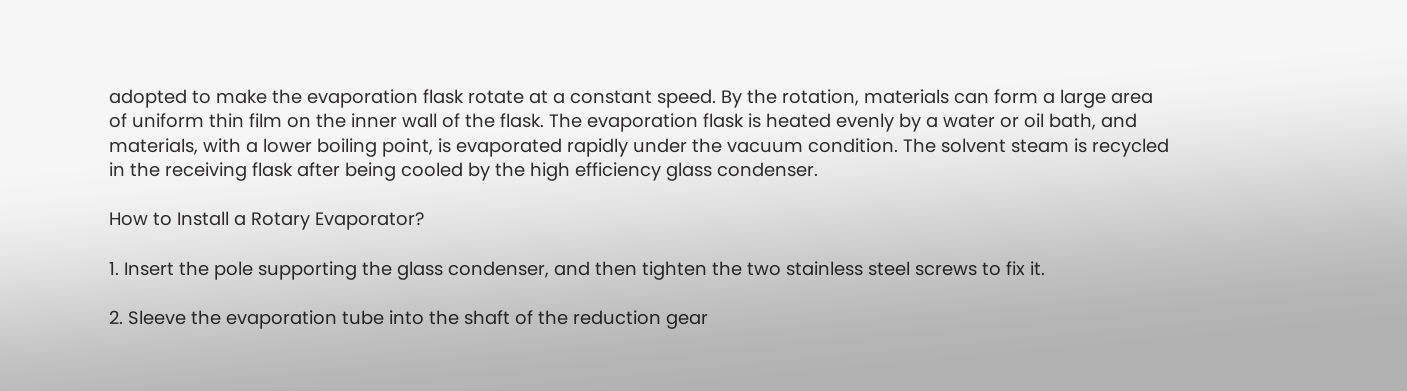adopted to make the evaporation flask rotate at a constant speed. By the rotation, materials can form a large area of uniform thin film on the inner wall of the flask. The evaporation flask is heated evenly by a water or oil bath, and materials, with a lower boiling point, is evaporated rapidly under the vacuum condition. The solvent steam is recycled in the receiving flask after being cooled by the high efficiency glass condenser.

How to Install a Rotary Evaporator?

1. Insert the pole supporting the glass condenser, and then tighten the two stainless steel screws to fix it.

2. Sleeve the evaporation tube into the shaft of the reduction gear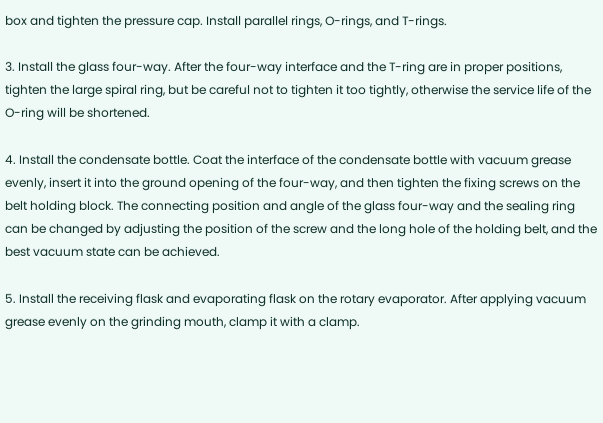box and tighten the pressure cap. Install parallel rings, O-rings, and T-rings.

3. Install the glass four-way. After the four-way interface and the T-ring are in proper positions, tighten the large spiral ring, but be careful not to tighten it too tightly, otherwise the service life of the O-ring will be shortened.

4. Install the condensate bottle. Coat the interface of the condensate bottle with vacuum grease evenly, insert it into the ground opening of the four-way, and then tighten the fixing screws on the belt holding block. The connecting position and angle of the glass four-way and the sealing ring can be changed by adjusting the position of the screw and the long hole of the holding belt, and the best vacuum state can be achieved.

5. Install the receiving flask and evaporating flask on the rotary evaporator. After applying vacuum grease evenly on the grinding mouth, clamp it with a clamp.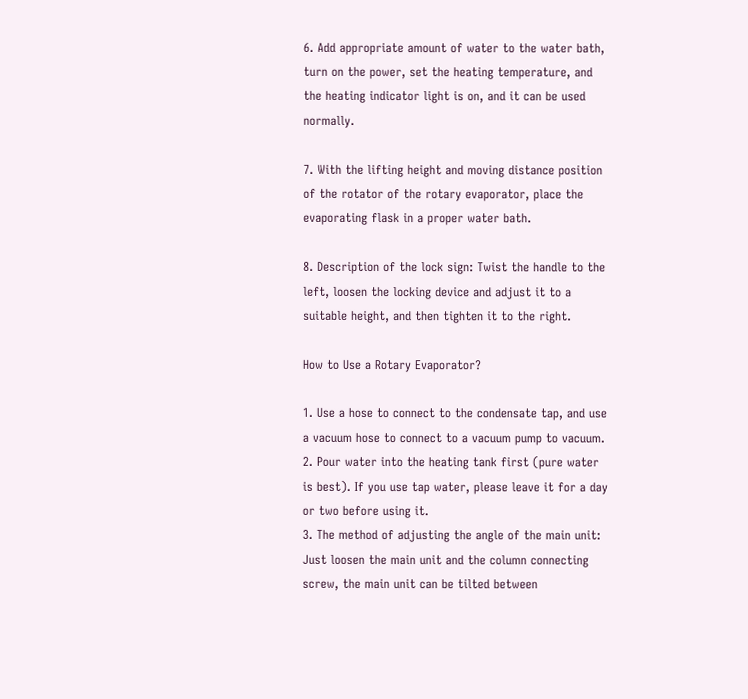6. Add appropriate amount of water to the water bath, turn on the power, set the heating temperature, and the heating indicator light is on, and it can be used normally.

7. With the lifting height and moving distance position of the rotator of the rotary evaporator, place the evaporating flask in a proper water bath.

8. Description of the lock sign: Twist the handle to the left, loosen the locking device and adjust it to a suitable height, and then tighten it to the right.

How to Use a Rotary Evaporator?

1. Use a hose to connect to the condensate tap, and use a vacuum hose to connect to a vacuum pump to vacuum.
2. Pour water into the heating tank first (pure water is best). If you use tap water, please leave it for a day or two before using it.
3. The method of adjusting the angle of the main unit: Just loosen the main unit and the column connecting screw, the main unit can be tilted between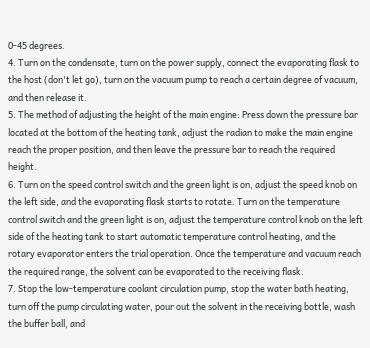0-45 degrees.
4. Turn on the condensate, turn on the power supply, connect the evaporating flask to the host (don't let go), turn on the vacuum pump to reach a certain degree of vacuum, and then release it.
5. The method of adjusting the height of the main engine: Press down the pressure bar located at the bottom of the heating tank, adjust the radian to make the main engine reach the proper position, and then leave the pressure bar to reach the required height.
6. Turn on the speed control switch and the green light is on, adjust the speed knob on the left side, and the evaporating flask starts to rotate. Turn on the temperature control switch and the green light is on, adjust the temperature control knob on the left side of the heating tank to start automatic temperature control heating, and the rotary evaporator enters the trial operation. Once the temperature and vacuum reach the required range, the solvent can be evaporated to the receiving flask.
7. Stop the low-temperature coolant circulation pump, stop the water bath heating, turn off the pump circulating water, pour out the solvent in the receiving bottle, wash the buffer ball, and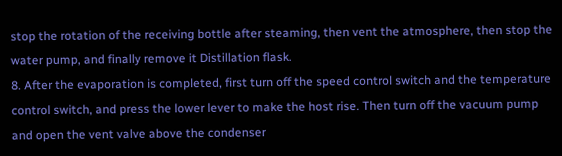stop the rotation of the receiving bottle after steaming, then vent the atmosphere, then stop the water pump, and finally remove it Distillation flask.
8. After the evaporation is completed, first turn off the speed control switch and the temperature control switch, and press the lower lever to make the host rise. Then turn off the vacuum pump and open the vent valve above the condenser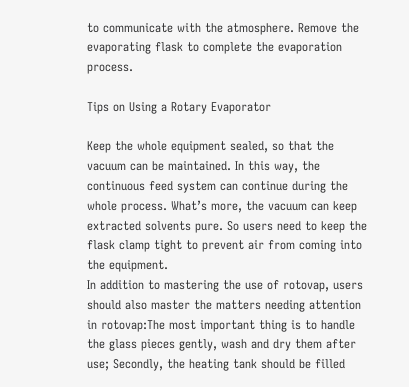to communicate with the atmosphere. Remove the evaporating flask to complete the evaporation process.

Tips on Using a Rotary Evaporator

Keep the whole equipment sealed, so that the vacuum can be maintained. In this way, the continuous feed system can continue during the whole process. What’s more, the vacuum can keep extracted solvents pure. So users need to keep the flask clamp tight to prevent air from coming into the equipment.
In addition to mastering the use of rotovap, users should also master the matters needing attention in rotovap:The most important thing is to handle the glass pieces gently, wash and dry them after use; Secondly, the heating tank should be filled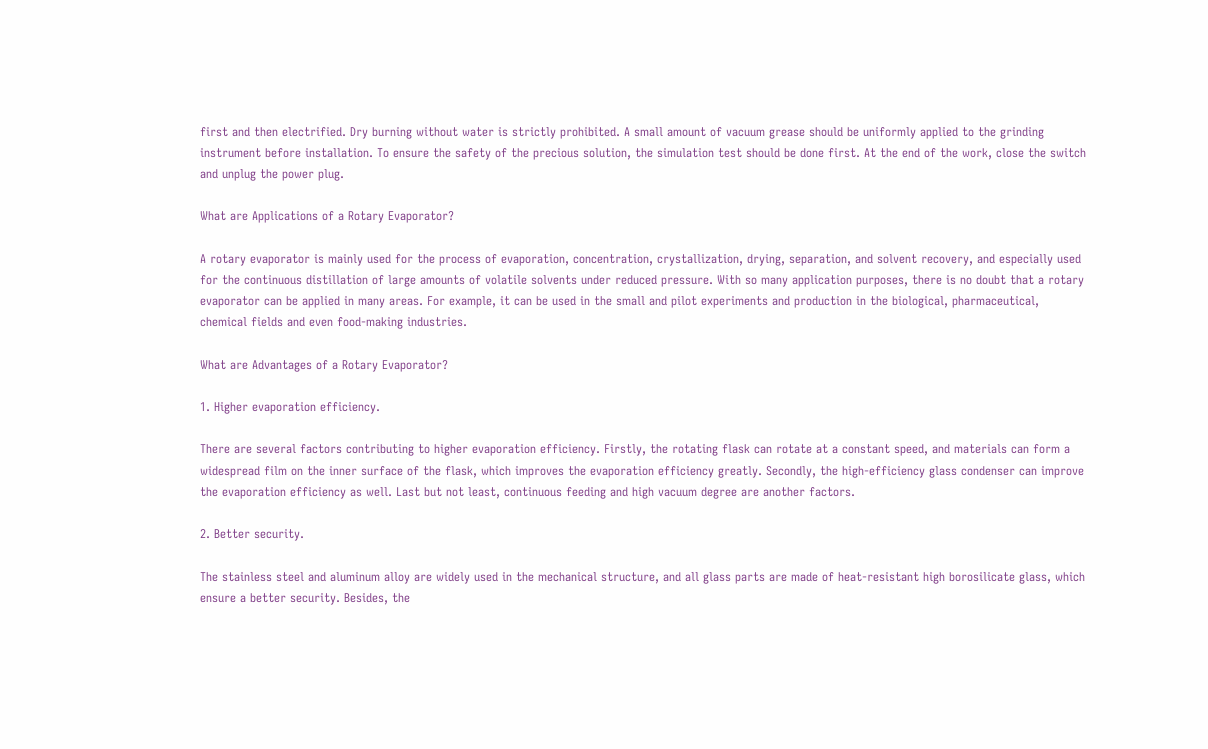first and then electrified. Dry burning without water is strictly prohibited. A small amount of vacuum grease should be uniformly applied to the grinding instrument before installation. To ensure the safety of the precious solution, the simulation test should be done first. At the end of the work, close the switch and unplug the power plug.

What are Applications of a Rotary Evaporator?

A rotary evaporator is mainly used for the process of evaporation, concentration, crystallization, drying, separation, and solvent recovery, and especially used for the continuous distillation of large amounts of volatile solvents under reduced pressure. With so many application purposes, there is no doubt that a rotary evaporator can be applied in many areas. For example, it can be used in the small and pilot experiments and production in the biological, pharmaceutical, chemical fields and even food-making industries.

What are Advantages of a Rotary Evaporator?

1. Higher evaporation efficiency.

There are several factors contributing to higher evaporation efficiency. Firstly, the rotating flask can rotate at a constant speed, and materials can form a widespread film on the inner surface of the flask, which improves the evaporation efficiency greatly. Secondly, the high-efficiency glass condenser can improve the evaporation efficiency as well. Last but not least, continuous feeding and high vacuum degree are another factors.

2. Better security.

The stainless steel and aluminum alloy are widely used in the mechanical structure, and all glass parts are made of heat-resistant high borosilicate glass, which ensure a better security. Besides, the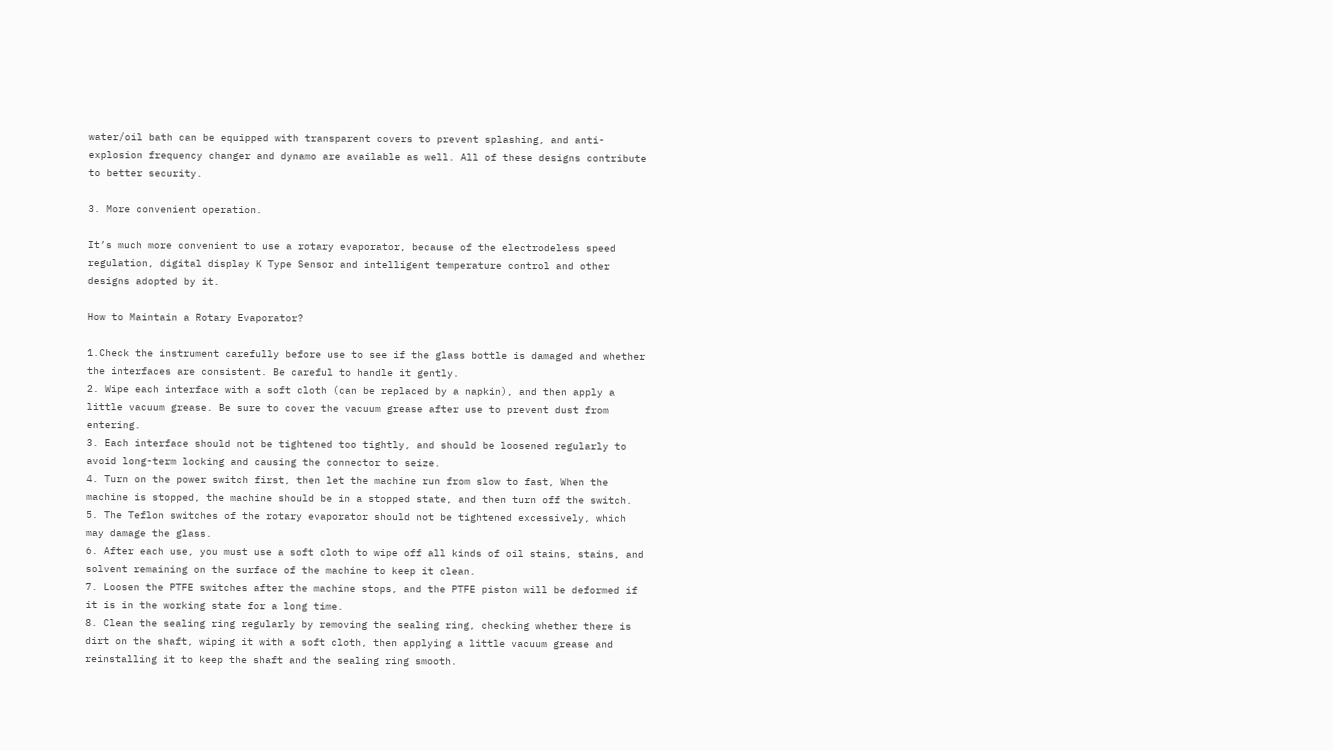water/oil bath can be equipped with transparent covers to prevent splashing, and anti-explosion frequency changer and dynamo are available as well. All of these designs contribute to better security.

3. More convenient operation.

It’s much more convenient to use a rotary evaporator, because of the electrodeless speed regulation, digital display K Type Sensor and intelligent temperature control and other designs adopted by it.

How to Maintain a Rotary Evaporator?

1.Check the instrument carefully before use to see if the glass bottle is damaged and whether the interfaces are consistent. Be careful to handle it gently.
2. Wipe each interface with a soft cloth (can be replaced by a napkin), and then apply a little vacuum grease. Be sure to cover the vacuum grease after use to prevent dust from entering.
3. Each interface should not be tightened too tightly, and should be loosened regularly to avoid long-term locking and causing the connector to seize.
4. Turn on the power switch first, then let the machine run from slow to fast, When the machine is stopped, the machine should be in a stopped state, and then turn off the switch.
5. The Teflon switches of the rotary evaporator should not be tightened excessively, which may damage the glass.
6. After each use, you must use a soft cloth to wipe off all kinds of oil stains, stains, and solvent remaining on the surface of the machine to keep it clean.
7. Loosen the PTFE switches after the machine stops, and the PTFE piston will be deformed if it is in the working state for a long time.
8. Clean the sealing ring regularly by removing the sealing ring, checking whether there is dirt on the shaft, wiping it with a soft cloth, then applying a little vacuum grease and reinstalling it to keep the shaft and the sealing ring smooth.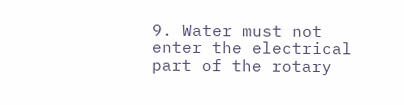9. Water must not enter the electrical part of the rotary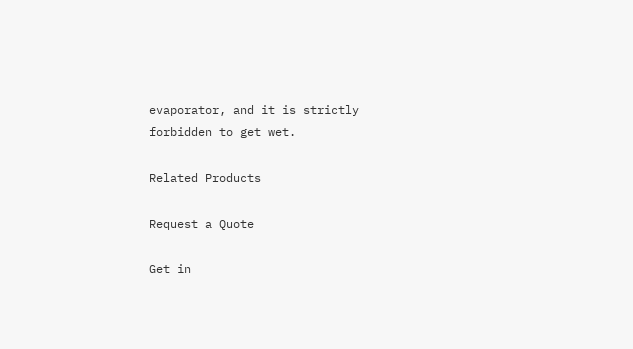evaporator, and it is strictly forbidden to get wet.

Related Products

Request a Quote

Get in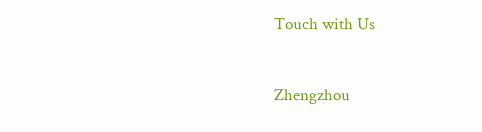Touch with Us


Zhengzhou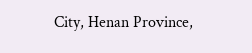City, Henan Province,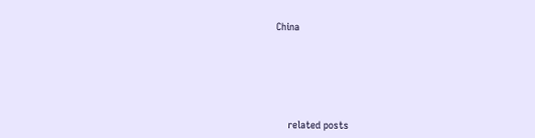China






    related posts